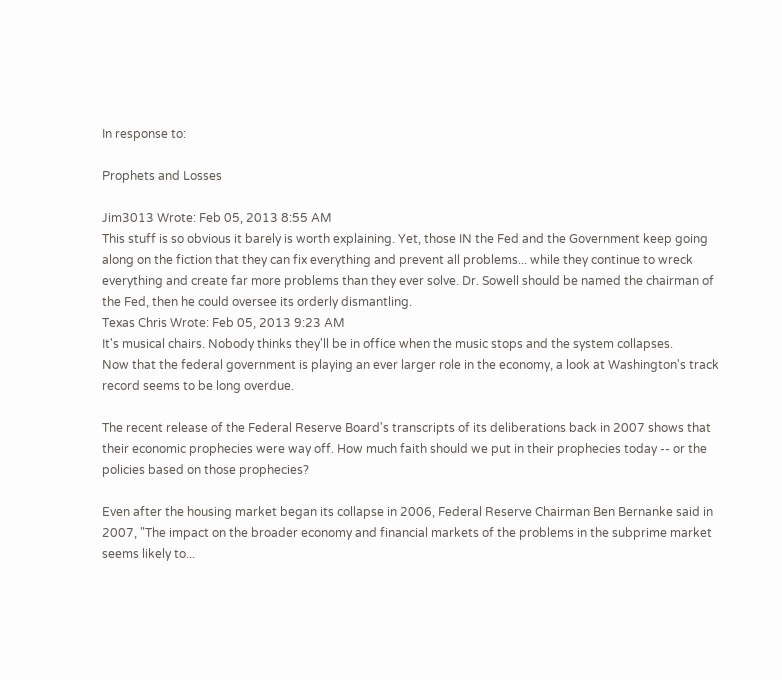In response to:

Prophets and Losses

Jim3013 Wrote: Feb 05, 2013 8:55 AM
This stuff is so obvious it barely is worth explaining. Yet, those IN the Fed and the Government keep going along on the fiction that they can fix everything and prevent all problems... while they continue to wreck everything and create far more problems than they ever solve. Dr. Sowell should be named the chairman of the Fed, then he could oversee its orderly dismantling.
Texas Chris Wrote: Feb 05, 2013 9:23 AM
It's musical chairs. Nobody thinks they'll be in office when the music stops and the system collapses.
Now that the federal government is playing an ever larger role in the economy, a look at Washington's track record seems to be long overdue.

The recent release of the Federal Reserve Board's transcripts of its deliberations back in 2007 shows that their economic prophecies were way off. How much faith should we put in their prophecies today -- or the policies based on those prophecies?

Even after the housing market began its collapse in 2006, Federal Reserve Chairman Ben Bernanke said in 2007, "The impact on the broader economy and financial markets of the problems in the subprime market seems likely to...